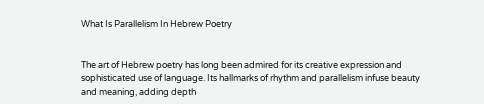What Is Parallelism In Hebrew Poetry


The art of Hebrew poetry has long been admired for its creative expression and sophisticated use of language. Its hallmarks of rhythm and parallelism infuse beauty and meaning, adding depth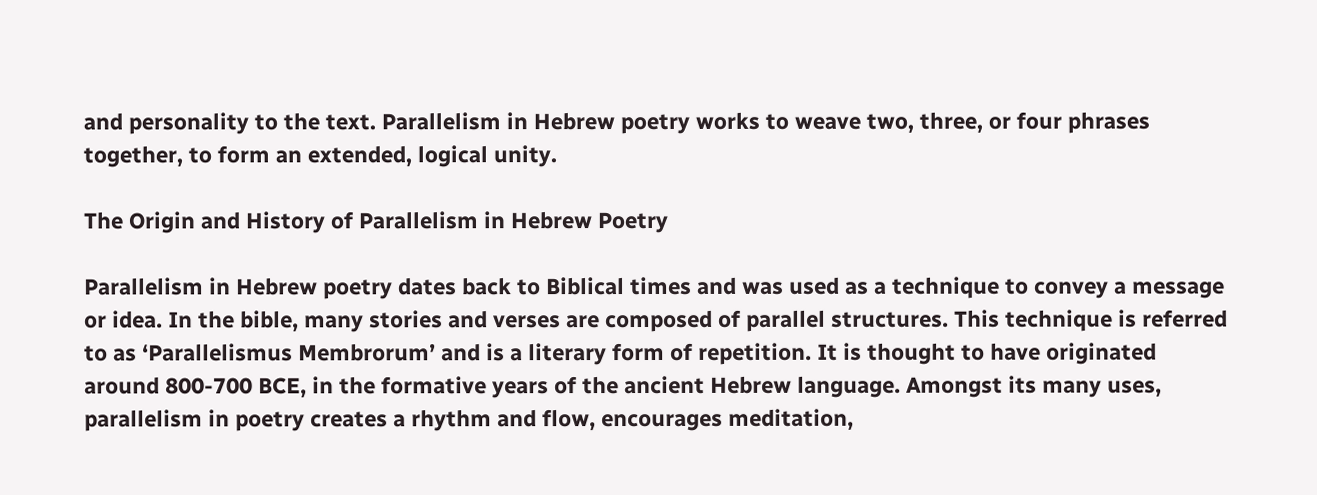and personality to the text. Parallelism in Hebrew poetry works to weave two, three, or four phrases together, to form an extended, logical unity.

The Origin and History of Parallelism in Hebrew Poetry

Parallelism in Hebrew poetry dates back to Biblical times and was used as a technique to convey a message or idea. In the bible, many stories and verses are composed of parallel structures. This technique is referred to as ‘Parallelismus Membrorum’ and is a literary form of repetition. It is thought to have originated around 800-700 BCE, in the formative years of the ancient Hebrew language. Amongst its many uses, parallelism in poetry creates a rhythm and flow, encourages meditation,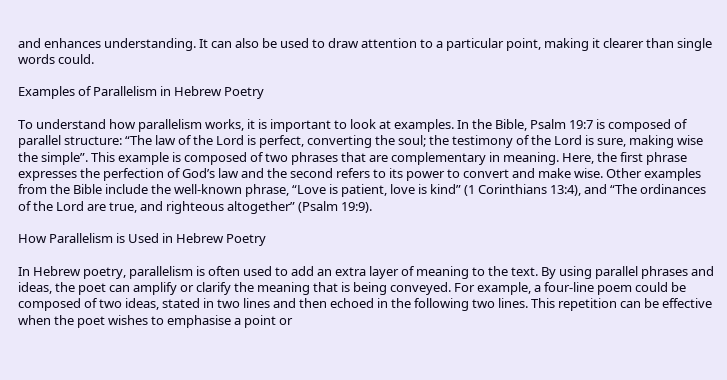and enhances understanding. It can also be used to draw attention to a particular point, making it clearer than single words could.

Examples of Parallelism in Hebrew Poetry

To understand how parallelism works, it is important to look at examples. In the Bible, Psalm 19:7 is composed of parallel structure: “The law of the Lord is perfect, converting the soul; the testimony of the Lord is sure, making wise the simple”. This example is composed of two phrases that are complementary in meaning. Here, the first phrase expresses the perfection of God’s law and the second refers to its power to convert and make wise. Other examples from the Bible include the well-known phrase, “Love is patient, love is kind” (1 Corinthians 13:4), and “The ordinances of the Lord are true, and righteous altogether” (Psalm 19:9).

How Parallelism is Used in Hebrew Poetry

In Hebrew poetry, parallelism is often used to add an extra layer of meaning to the text. By using parallel phrases and ideas, the poet can amplify or clarify the meaning that is being conveyed. For example, a four-line poem could be composed of two ideas, stated in two lines and then echoed in the following two lines. This repetition can be effective when the poet wishes to emphasise a point or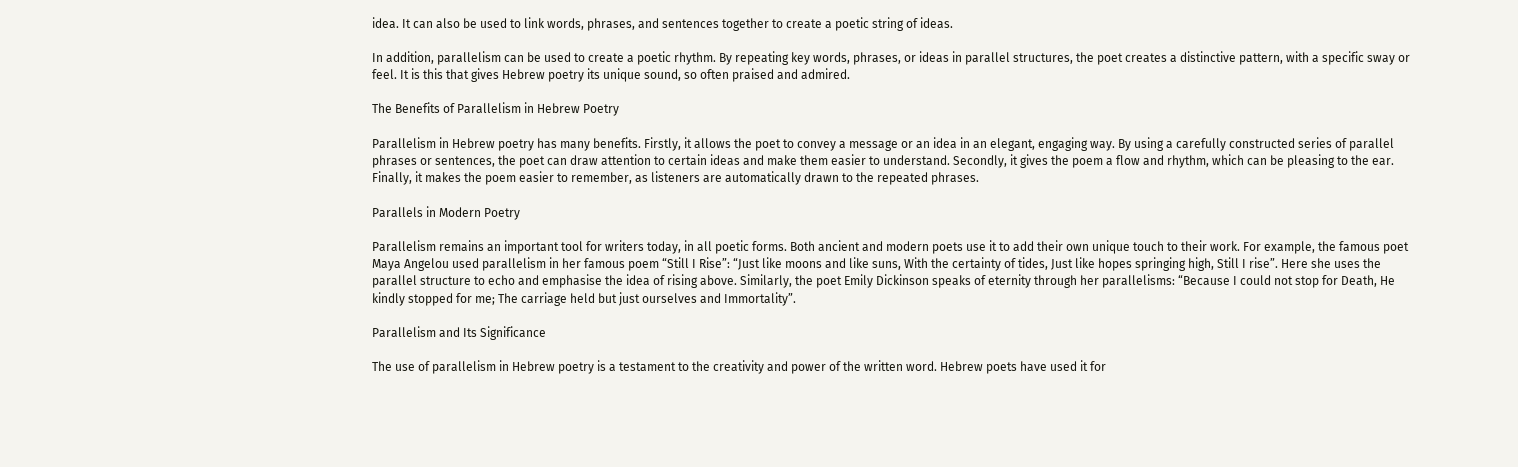idea. It can also be used to link words, phrases, and sentences together to create a poetic string of ideas.

In addition, parallelism can be used to create a poetic rhythm. By repeating key words, phrases, or ideas in parallel structures, the poet creates a distinctive pattern, with a specific sway or feel. It is this that gives Hebrew poetry its unique sound, so often praised and admired.

The Benefits of Parallelism in Hebrew Poetry

Parallelism in Hebrew poetry has many benefits. Firstly, it allows the poet to convey a message or an idea in an elegant, engaging way. By using a carefully constructed series of parallel phrases or sentences, the poet can draw attention to certain ideas and make them easier to understand. Secondly, it gives the poem a flow and rhythm, which can be pleasing to the ear. Finally, it makes the poem easier to remember, as listeners are automatically drawn to the repeated phrases.

Parallels in Modern Poetry

Parallelism remains an important tool for writers today, in all poetic forms. Both ancient and modern poets use it to add their own unique touch to their work. For example, the famous poet Maya Angelou used parallelism in her famous poem “Still I Rise”: “Just like moons and like suns, With the certainty of tides, Just like hopes springing high, Still I rise”. Here she uses the parallel structure to echo and emphasise the idea of rising above. Similarly, the poet Emily Dickinson speaks of eternity through her parallelisms: “Because I could not stop for Death, He kindly stopped for me; The carriage held but just ourselves and Immortality”.

Parallelism and Its Significance

The use of parallelism in Hebrew poetry is a testament to the creativity and power of the written word. Hebrew poets have used it for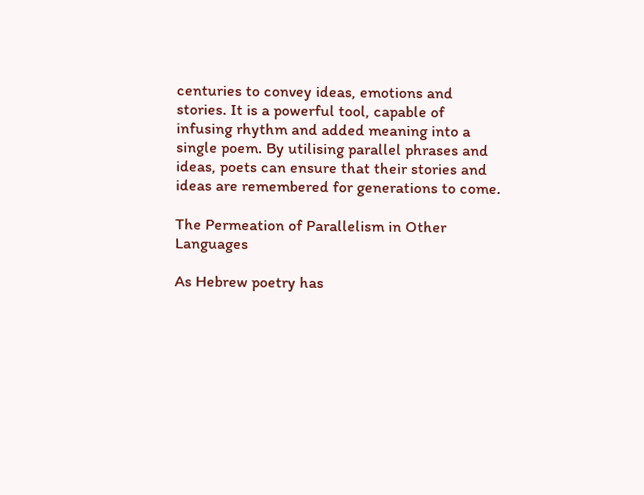centuries to convey ideas, emotions and stories. It is a powerful tool, capable of infusing rhythm and added meaning into a single poem. By utilising parallel phrases and ideas, poets can ensure that their stories and ideas are remembered for generations to come.

The Permeation of Parallelism in Other Languages

As Hebrew poetry has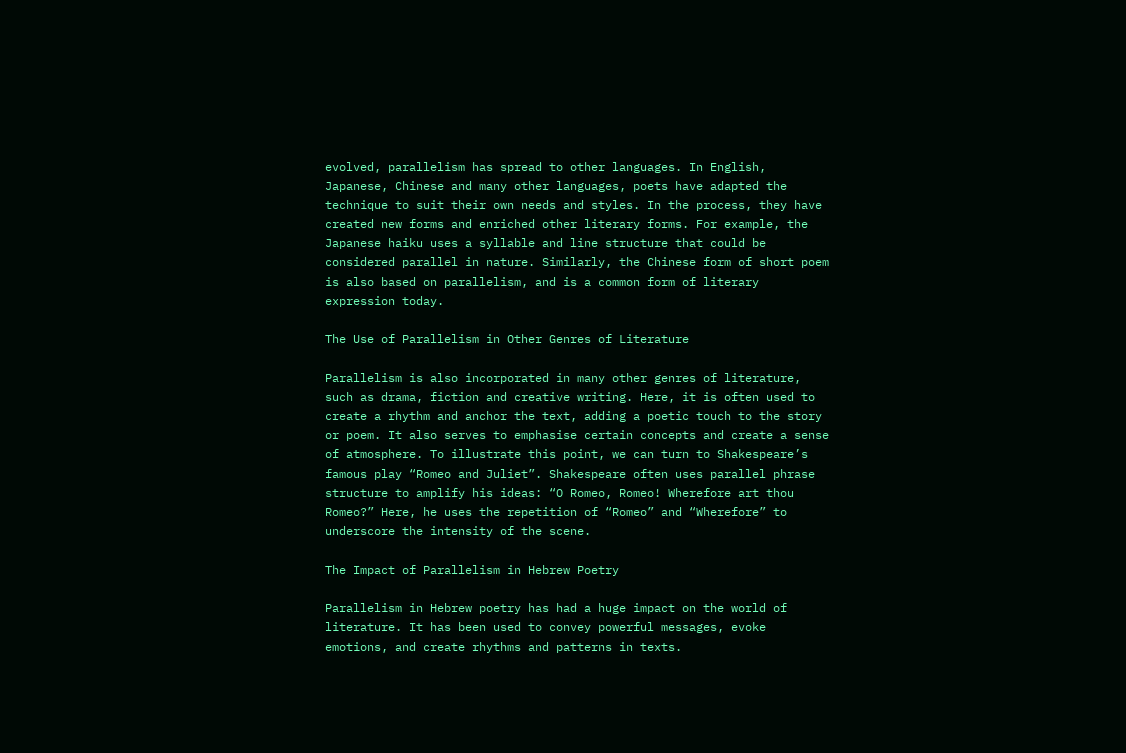evolved, parallelism has spread to other languages. In English, Japanese, Chinese and many other languages, poets have adapted the technique to suit their own needs and styles. In the process, they have created new forms and enriched other literary forms. For example, the Japanese haiku uses a syllable and line structure that could be considered parallel in nature. Similarly, the Chinese form of short poem is also based on parallelism, and is a common form of literary expression today.

The Use of Parallelism in Other Genres of Literature

Parallelism is also incorporated in many other genres of literature, such as drama, fiction and creative writing. Here, it is often used to create a rhythm and anchor the text, adding a poetic touch to the story or poem. It also serves to emphasise certain concepts and create a sense of atmosphere. To illustrate this point, we can turn to Shakespeare’s famous play “Romeo and Juliet”. Shakespeare often uses parallel phrase structure to amplify his ideas: “O Romeo, Romeo! Wherefore art thou Romeo?” Here, he uses the repetition of “Romeo” and “Wherefore” to underscore the intensity of the scene.

The Impact of Parallelism in Hebrew Poetry

Parallelism in Hebrew poetry has had a huge impact on the world of literature. It has been used to convey powerful messages, evoke emotions, and create rhythms and patterns in texts.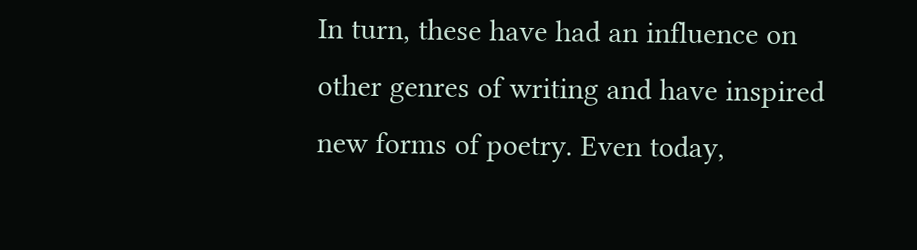In turn, these have had an influence on other genres of writing and have inspired new forms of poetry. Even today,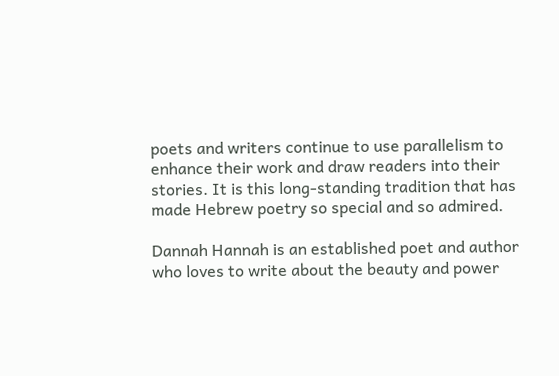poets and writers continue to use parallelism to enhance their work and draw readers into their stories. It is this long-standing tradition that has made Hebrew poetry so special and so admired.

Dannah Hannah is an established poet and author who loves to write about the beauty and power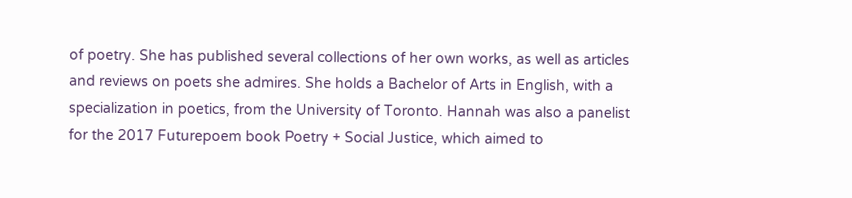of poetry. She has published several collections of her own works, as well as articles and reviews on poets she admires. She holds a Bachelor of Arts in English, with a specialization in poetics, from the University of Toronto. Hannah was also a panelist for the 2017 Futurepoem book Poetry + Social Justice, which aimed to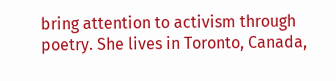bring attention to activism through poetry. She lives in Toronto, Canada,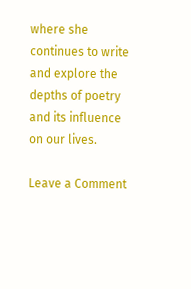where she continues to write and explore the depths of poetry and its influence on our lives.

Leave a Comment